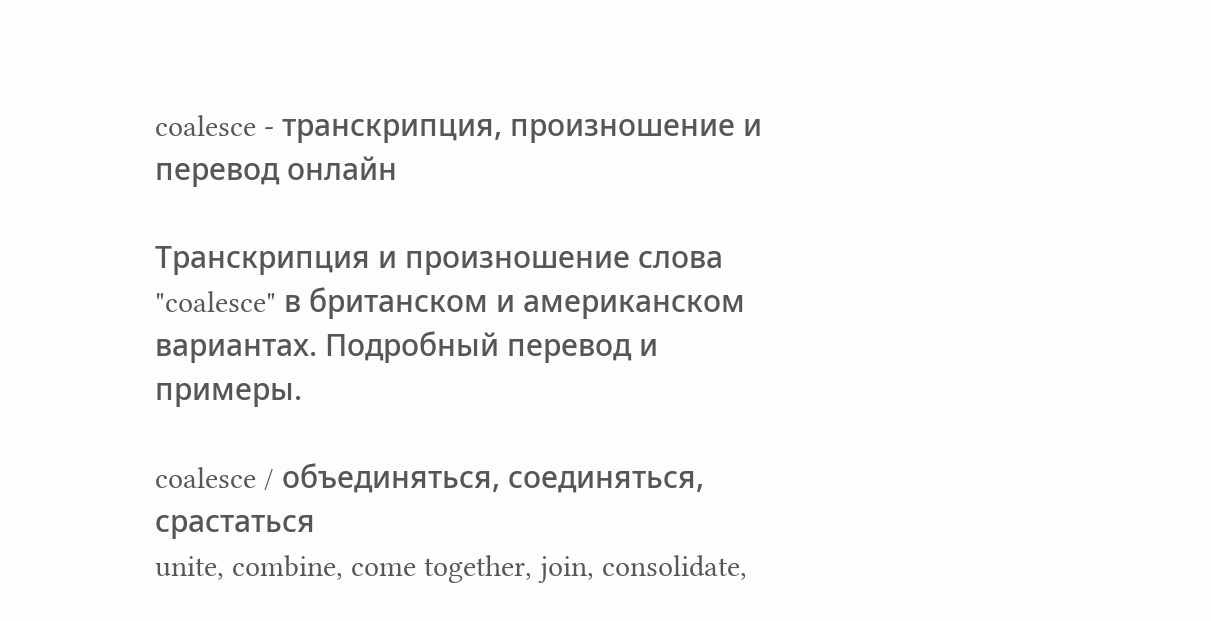coalesce - транскрипция, произношение и перевод онлайн

Транскрипция и произношение слова "coalesce" в британском и американском вариантах. Подробный перевод и примеры.

coalesce / объединяться, соединяться, срастаться
unite, combine, come together, join, consolidate,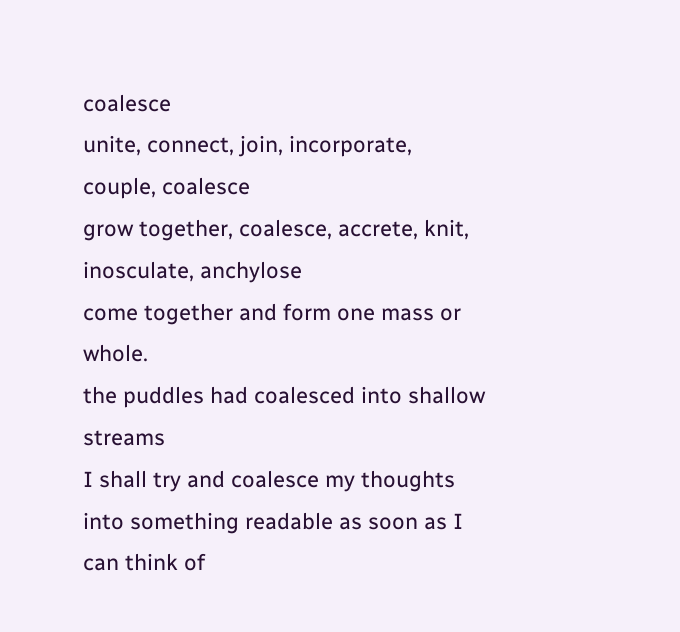coalesce
unite, connect, join, incorporate, couple, coalesce
grow together, coalesce, accrete, knit, inosculate, anchylose
come together and form one mass or whole.
the puddles had coalesced into shallow streams
I shall try and coalesce my thoughts into something readable as soon as I can think of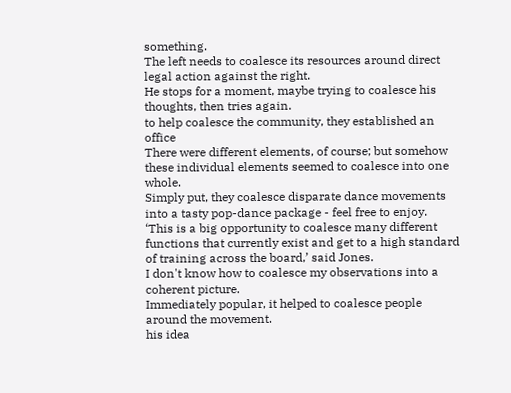something.
The left needs to coalesce its resources around direct legal action against the right.
He stops for a moment, maybe trying to coalesce his thoughts, then tries again.
to help coalesce the community, they established an office
There were different elements, of course; but somehow these individual elements seemed to coalesce into one whole.
Simply put, they coalesce disparate dance movements into a tasty pop-dance package - feel free to enjoy.
‘This is a big opportunity to coalesce many different functions that currently exist and get to a high standard of training across the board,’ said Jones.
I don't know how to coalesce my observations into a coherent picture.
Immediately popular, it helped to coalesce people around the movement.
his idea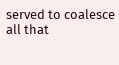served to coalesce all that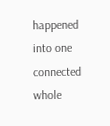happened into one connected whole